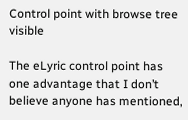Control point with browse tree visible

The eLyric control point has one advantage that I don’t believe anyone has mentioned,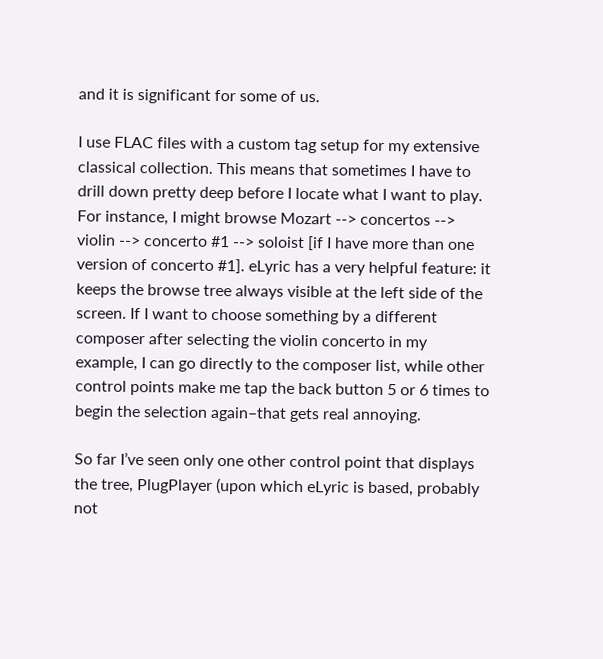and it is significant for some of us.

I use FLAC files with a custom tag setup for my extensive classical collection. This means that sometimes I have to drill down pretty deep before I locate what I want to play. For instance, I might browse Mozart --> concertos --> violin --> concerto #1 --> soloist [if I have more than one version of concerto #1]. eLyric has a very helpful feature: it keeps the browse tree always visible at the left side of the screen. If I want to choose something by a different composer after selecting the violin concerto in my example, I can go directly to the composer list, while other control points make me tap the back button 5 or 6 times to begin the selection again–that gets real annoying.

So far I’ve seen only one other control point that displays the tree, PlugPlayer (upon which eLyric is based, probably not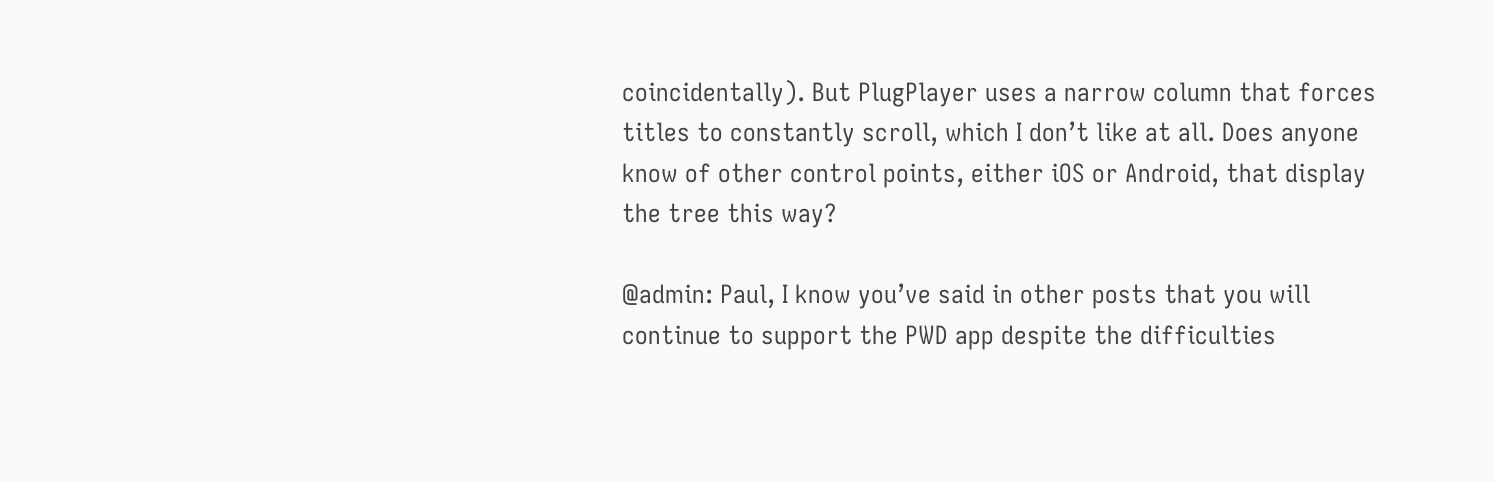coincidentally). But PlugPlayer uses a narrow column that forces titles to constantly scroll, which I don’t like at all. Does anyone know of other control points, either iOS or Android, that display the tree this way?

@admin: Paul, I know you’ve said in other posts that you will continue to support the PWD app despite the difficulties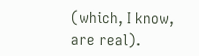(which, I know, are real).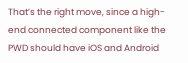That’s the right move, since a high-end connected component like the PWD should have iOS and Android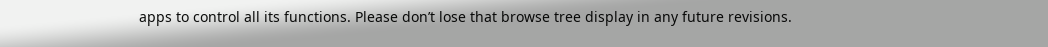apps to control all its functions. Please don’t lose that browse tree display in any future revisions.